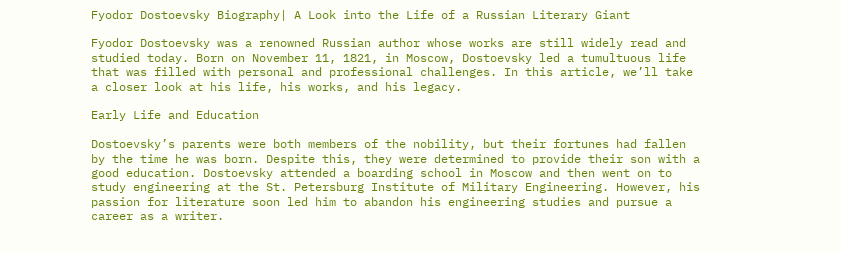Fyodor Dostoevsky Biography| A Look into the Life of a Russian Literary Giant

Fyodor Dostoevsky was a renowned Russian author whose works are still widely read and studied today. Born on November 11, 1821, in Moscow, Dostoevsky led a tumultuous life that was filled with personal and professional challenges. In this article, we’ll take a closer look at his life, his works, and his legacy.

Early Life and Education

Dostoevsky’s parents were both members of the nobility, but their fortunes had fallen by the time he was born. Despite this, they were determined to provide their son with a good education. Dostoevsky attended a boarding school in Moscow and then went on to study engineering at the St. Petersburg Institute of Military Engineering. However, his passion for literature soon led him to abandon his engineering studies and pursue a career as a writer.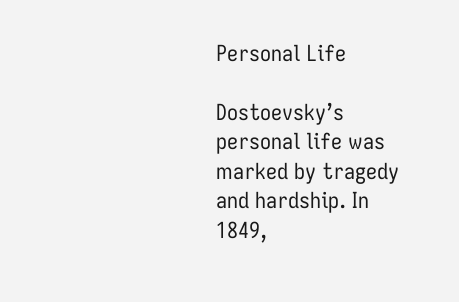Personal Life

Dostoevsky’s personal life was marked by tragedy and hardship. In 1849,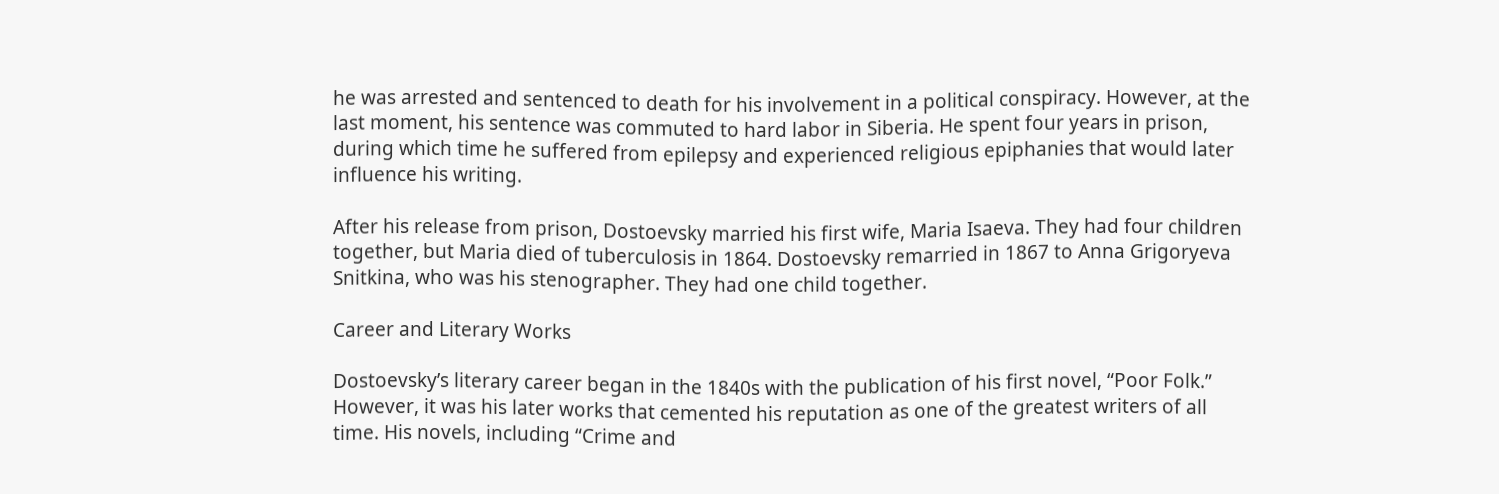he was arrested and sentenced to death for his involvement in a political conspiracy. However, at the last moment, his sentence was commuted to hard labor in Siberia. He spent four years in prison, during which time he suffered from epilepsy and experienced religious epiphanies that would later influence his writing.

After his release from prison, Dostoevsky married his first wife, Maria Isaeva. They had four children together, but Maria died of tuberculosis in 1864. Dostoevsky remarried in 1867 to Anna Grigoryeva Snitkina, who was his stenographer. They had one child together.

Career and Literary Works

Dostoevsky’s literary career began in the 1840s with the publication of his first novel, “Poor Folk.” However, it was his later works that cemented his reputation as one of the greatest writers of all time. His novels, including “Crime and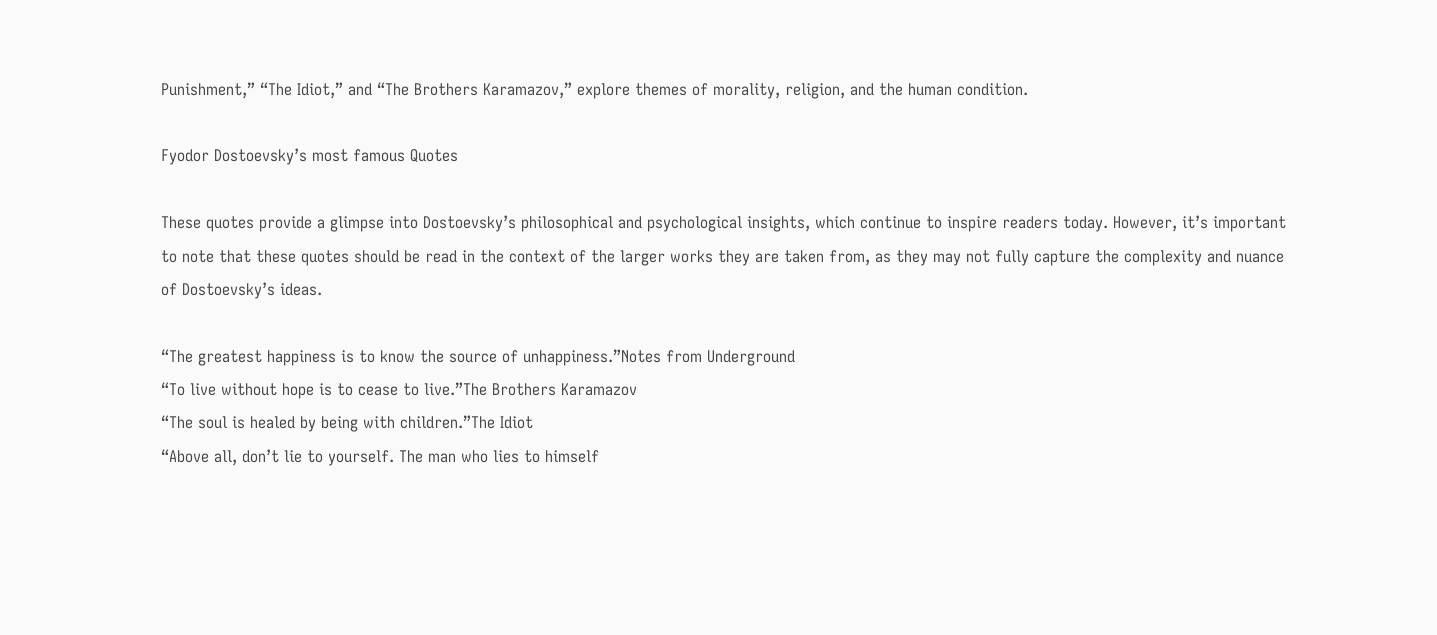Punishment,” “The Idiot,” and “The Brothers Karamazov,” explore themes of morality, religion, and the human condition.

Fyodor Dostoevsky’s most famous Quotes

These quotes provide a glimpse into Dostoevsky’s philosophical and psychological insights, which continue to inspire readers today. However, it’s important to note that these quotes should be read in the context of the larger works they are taken from, as they may not fully capture the complexity and nuance of Dostoevsky’s ideas.

“The greatest happiness is to know the source of unhappiness.”Notes from Underground
“To live without hope is to cease to live.”The Brothers Karamazov
“The soul is healed by being with children.”The Idiot
“Above all, don’t lie to yourself. The man who lies to himself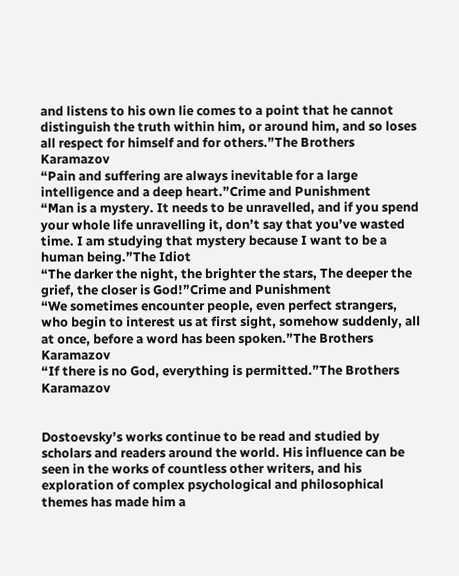and listens to his own lie comes to a point that he cannot distinguish the truth within him, or around him, and so loses all respect for himself and for others.”The Brothers Karamazov
“Pain and suffering are always inevitable for a large intelligence and a deep heart.”Crime and Punishment
“Man is a mystery. It needs to be unravelled, and if you spend your whole life unravelling it, don’t say that you’ve wasted time. I am studying that mystery because I want to be a human being.”The Idiot
“The darker the night, the brighter the stars, The deeper the grief, the closer is God!”Crime and Punishment
“We sometimes encounter people, even perfect strangers, who begin to interest us at first sight, somehow suddenly, all at once, before a word has been spoken.”The Brothers Karamazov
“If there is no God, everything is permitted.”The Brothers Karamazov


Dostoevsky’s works continue to be read and studied by scholars and readers around the world. His influence can be seen in the works of countless other writers, and his exploration of complex psychological and philosophical themes has made him a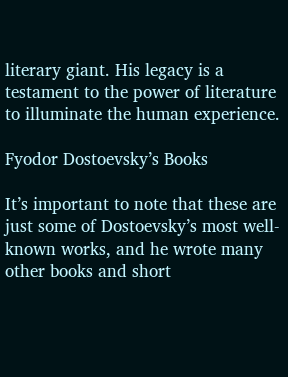literary giant. His legacy is a testament to the power of literature to illuminate the human experience.

Fyodor Dostoevsky’s Books

It’s important to note that these are just some of Dostoevsky’s most well-known works, and he wrote many other books and short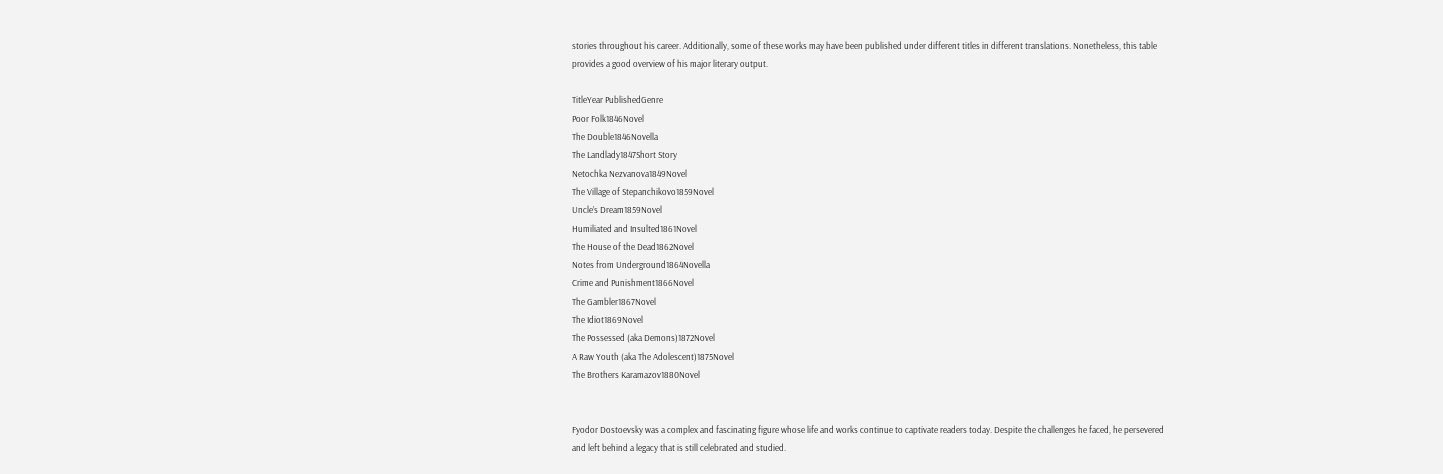stories throughout his career. Additionally, some of these works may have been published under different titles in different translations. Nonetheless, this table provides a good overview of his major literary output.

TitleYear PublishedGenre
Poor Folk1846Novel
The Double1846Novella
The Landlady1847Short Story
Netochka Nezvanova1849Novel
The Village of Stepanchikovo1859Novel
Uncle’s Dream1859Novel
Humiliated and Insulted1861Novel
The House of the Dead1862Novel
Notes from Underground1864Novella
Crime and Punishment1866Novel
The Gambler1867Novel
The Idiot1869Novel
The Possessed (aka Demons)1872Novel
A Raw Youth (aka The Adolescent)1875Novel
The Brothers Karamazov1880Novel


Fyodor Dostoevsky was a complex and fascinating figure whose life and works continue to captivate readers today. Despite the challenges he faced, he persevered and left behind a legacy that is still celebrated and studied.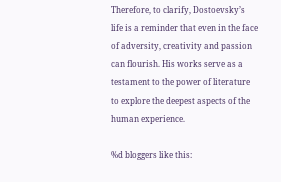Therefore, to clarify, Dostoevsky’s life is a reminder that even in the face of adversity, creativity and passion can flourish. His works serve as a testament to the power of literature to explore the deepest aspects of the human experience.

%d bloggers like this: